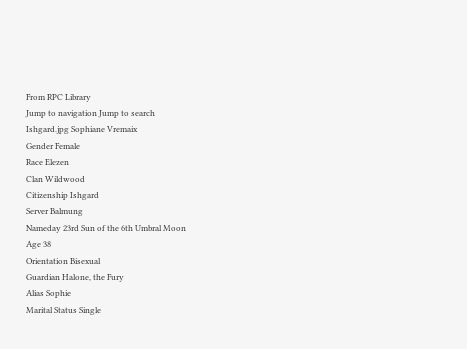From RPC Library
Jump to navigation Jump to search
Ishgard.jpg Sophiane Vremaix
Gender Female
Race Elezen
Clan Wildwood
Citizenship Ishgard
Server Balmung
Nameday 23rd Sun of the 6th Umbral Moon
Age 38
Orientation Bisexual
Guardian Halone, the Fury
Alias Sophie
Marital Status Single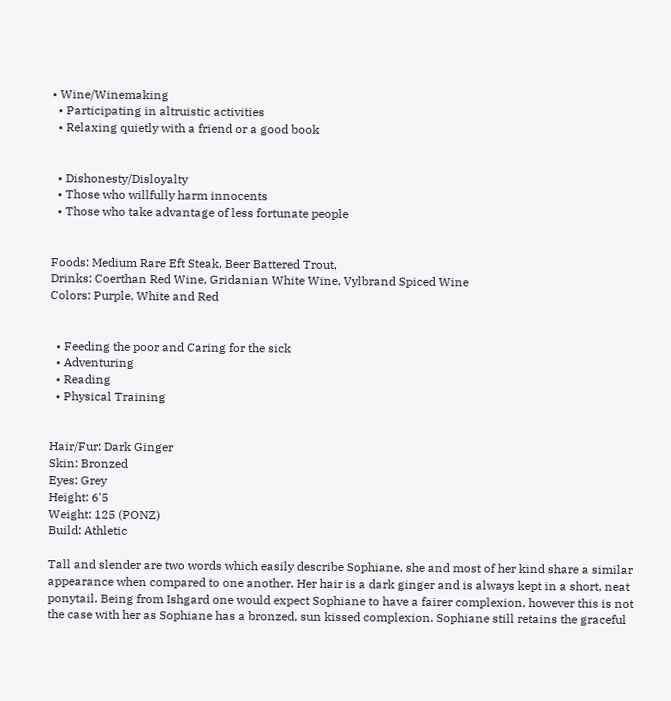• Wine/Winemaking
  • Participating in altruistic activities
  • Relaxing quietly with a friend or a good book


  • Dishonesty/Disloyalty
  • Those who willfully harm innocents
  • Those who take advantage of less fortunate people


Foods: Medium Rare Eft Steak, Beer Battered Trout,
Drinks: Coerthan Red Wine, Gridanian White Wine, Vylbrand Spiced Wine
Colors: Purple, White and Red


  • Feeding the poor and Caring for the sick
  • Adventuring
  • Reading
  • Physical Training


Hair/Fur: Dark Ginger
Skin: Bronzed
Eyes: Grey
Height: 6'5
Weight: 125 (PONZ)
Build: Athletic

Tall and slender are two words which easily describe Sophiane, she and most of her kind share a similar appearance when compared to one another. Her hair is a dark ginger and is always kept in a short, neat ponytail. Being from Ishgard one would expect Sophiane to have a fairer complexion, however this is not the case with her as Sophiane has a bronzed, sun kissed complexion. Sophiane still retains the graceful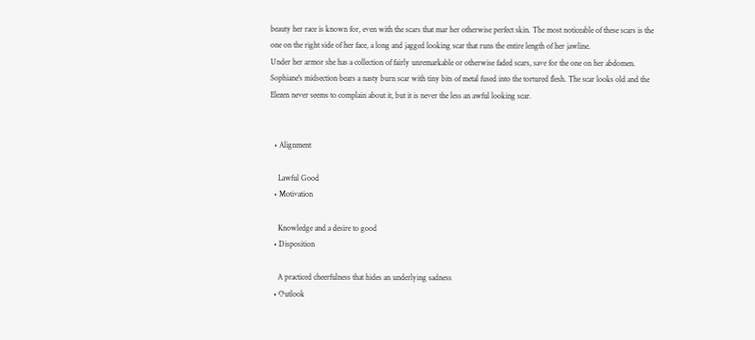beauty her race is known for, even with the scars that mar her otherwise perfect skin. The most noticeable of these scars is the one on the right side of her face, a long and jagged looking scar that runs the entire length of her jawline.
Under her armor she has a collection of fairly unremarkable or otherwise faded scars, save for the one on her abdomen. Sophiane's midsection bears a nasty burn scar with tiny bits of metal fused into the tortured flesh. The scar looks old and the Elezen never seems to complain about it, but it is never the less an awful looking scar.


  • Alignment

    Lawful Good
  • Motivation

    Knowledge and a desire to good
  • Disposition

    A practiced cheerfulness that hides an underlying sadness
  • Outlook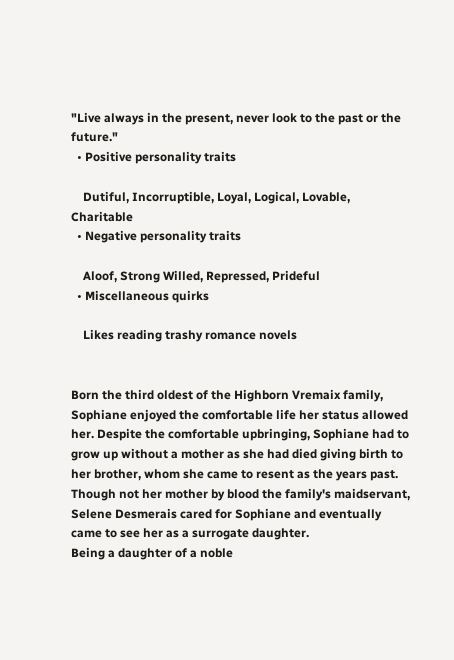"Live always in the present, never look to the past or the future."
  • Positive personality traits

    Dutiful, Incorruptible, Loyal, Logical, Lovable, Charitable
  • Negative personality traits

    Aloof, Strong Willed, Repressed, Prideful
  • Miscellaneous quirks

    Likes reading trashy romance novels


Born the third oldest of the Highborn Vremaix family, Sophiane enjoyed the comfortable life her status allowed her. Despite the comfortable upbringing, Sophiane had to grow up without a mother as she had died giving birth to her brother, whom she came to resent as the years past. Though not her mother by blood the family's maidservant, Selene Desmerais cared for Sophiane and eventually came to see her as a surrogate daughter.
Being a daughter of a noble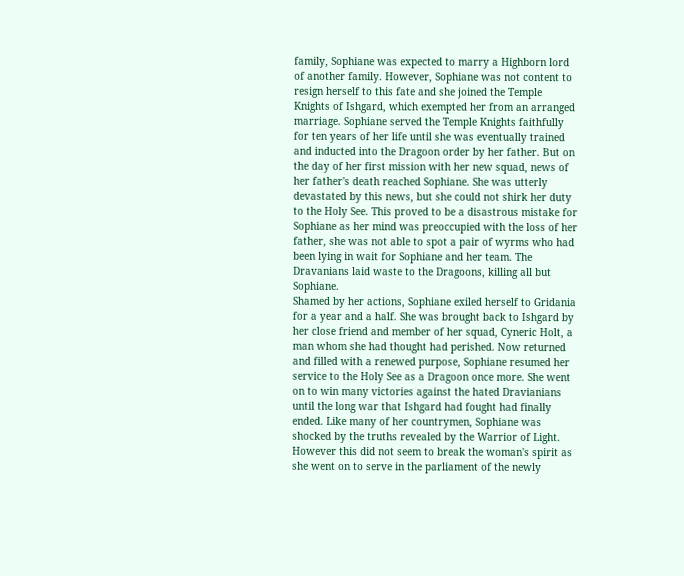family, Sophiane was expected to marry a Highborn lord of another family. However, Sophiane was not content to resign herself to this fate and she joined the Temple Knights of Ishgard, which exempted her from an arranged marriage. Sophiane served the Temple Knights faithfully for ten years of her life until she was eventually trained and inducted into the Dragoon order by her father. But on the day of her first mission with her new squad, news of her father's death reached Sophiane. She was utterly devastated by this news, but she could not shirk her duty to the Holy See. This proved to be a disastrous mistake for Sophiane as her mind was preoccupied with the loss of her father, she was not able to spot a pair of wyrms who had been lying in wait for Sophiane and her team. The Dravanians laid waste to the Dragoons, killing all but Sophiane.
Shamed by her actions, Sophiane exiled herself to Gridania for a year and a half. She was brought back to Ishgard by her close friend and member of her squad, Cyneric Holt, a man whom she had thought had perished. Now returned and filled with a renewed purpose, Sophiane resumed her service to the Holy See as a Dragoon once more. She went on to win many victories against the hated Dravianians until the long war that Ishgard had fought had finally ended. Like many of her countrymen, Sophiane was shocked by the truths revealed by the Warrior of Light. However this did not seem to break the woman's spirit as she went on to serve in the parliament of the newly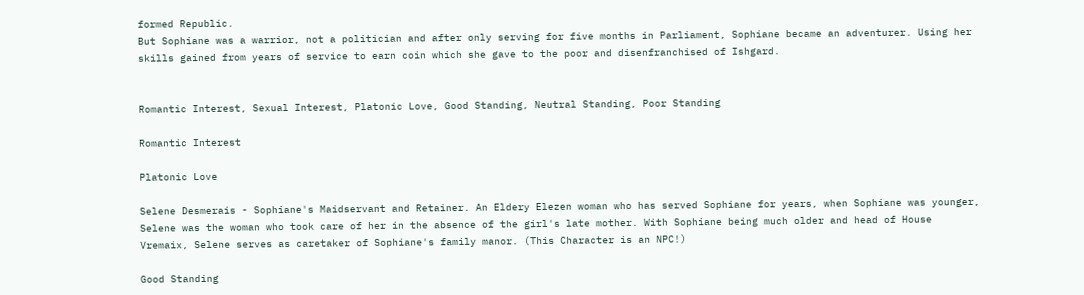formed Republic.
But Sophiane was a warrior, not a politician and after only serving for five months in Parliament, Sophiane became an adventurer. Using her skills gained from years of service to earn coin which she gave to the poor and disenfranchised of Ishgard.


Romantic Interest, Sexual Interest, Platonic Love, Good Standing, Neutral Standing, Poor Standing

Romantic Interest

Platonic Love

Selene Desmerais - Sophiane's Maidservant and Retainer. An Eldery Elezen woman who has served Sophiane for years, when Sophiane was younger, Selene was the woman who took care of her in the absence of the girl's late mother. With Sophiane being much older and head of House Vremaix, Selene serves as caretaker of Sophiane's family manor. (This Character is an NPC!)

Good Standing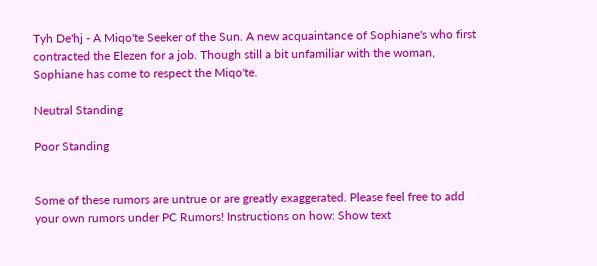Tyh De'hj - A Miqo'te Seeker of the Sun. A new acquaintance of Sophiane's who first contracted the Elezen for a job. Though still a bit unfamiliar with the woman, Sophiane has come to respect the Miqo'te.

Neutral Standing

Poor Standing


Some of these rumors are untrue or are greatly exaggerated. Please feel free to add your own rumors under PC Rumors! Instructions on how: Show text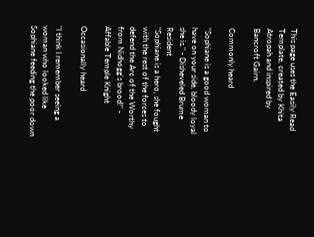This page uses the Easily Read Template, created by Khita Atropah and inspired by Bancroft Gairn.

Commonly heard

"Sophiane is a good woman to have on your side, bloody loyal she is." - Disheveled Brume Resident
"Sophiane is a hero, she fought with the rest of the forces to defend the Arc of the Worthy from Nidhogg's brood!" - Affable Temple Knight

Occasionally heard

"I think I remember seeing a woman who looked like Sophiane feeding the poor down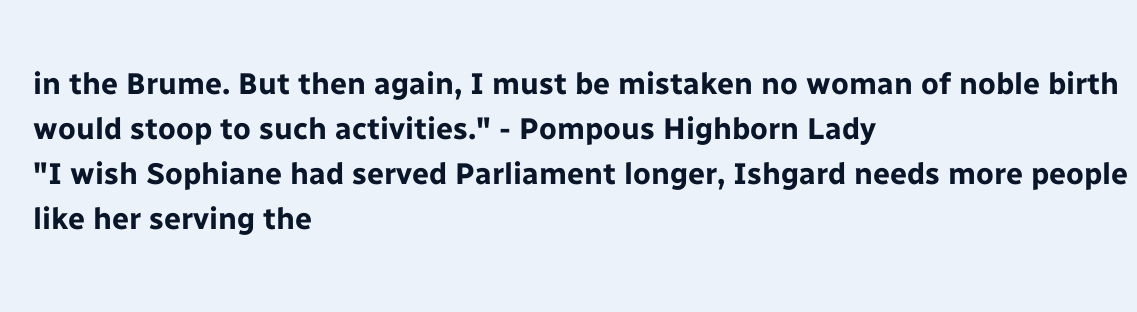in the Brume. But then again, I must be mistaken no woman of noble birth would stoop to such activities." - Pompous Highborn Lady
"I wish Sophiane had served Parliament longer, Ishgard needs more people like her serving the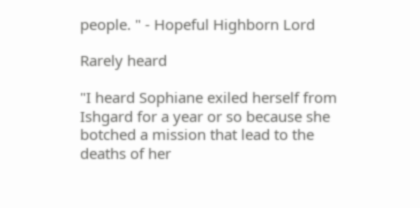people. " - Hopeful Highborn Lord

Rarely heard

"I heard Sophiane exiled herself from Ishgard for a year or so because she botched a mission that lead to the deaths of her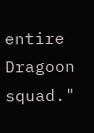entire Dragoon squad."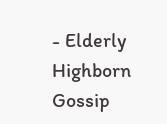- Elderly Highborn Gossip